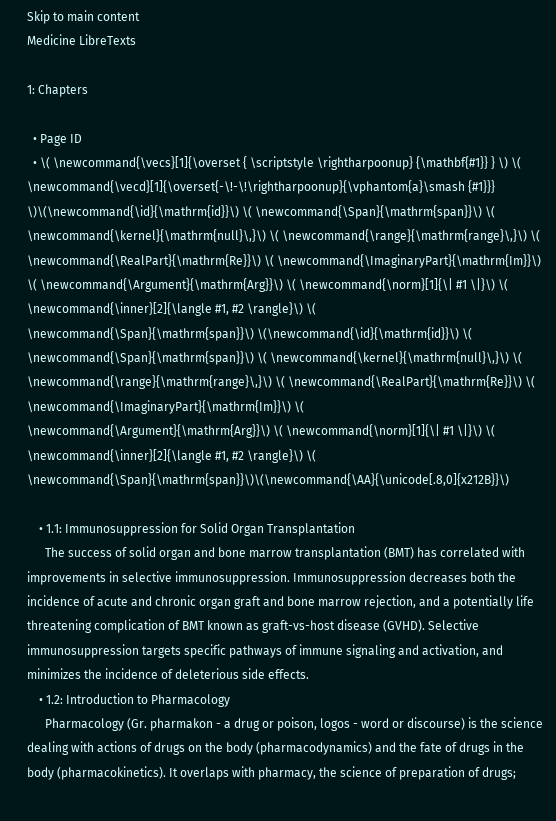Skip to main content
Medicine LibreTexts

1: Chapters

  • Page ID
  • \( \newcommand{\vecs}[1]{\overset { \scriptstyle \rightharpoonup} {\mathbf{#1}} } \) \( \newcommand{\vecd}[1]{\overset{-\!-\!\rightharpoonup}{\vphantom{a}\smash {#1}}} \)\(\newcommand{\id}{\mathrm{id}}\) \( \newcommand{\Span}{\mathrm{span}}\) \( \newcommand{\kernel}{\mathrm{null}\,}\) \( \newcommand{\range}{\mathrm{range}\,}\) \( \newcommand{\RealPart}{\mathrm{Re}}\) \( \newcommand{\ImaginaryPart}{\mathrm{Im}}\) \( \newcommand{\Argument}{\mathrm{Arg}}\) \( \newcommand{\norm}[1]{\| #1 \|}\) \( \newcommand{\inner}[2]{\langle #1, #2 \rangle}\) \( \newcommand{\Span}{\mathrm{span}}\) \(\newcommand{\id}{\mathrm{id}}\) \( \newcommand{\Span}{\mathrm{span}}\) \( \newcommand{\kernel}{\mathrm{null}\,}\) \( \newcommand{\range}{\mathrm{range}\,}\) \( \newcommand{\RealPart}{\mathrm{Re}}\) \( \newcommand{\ImaginaryPart}{\mathrm{Im}}\) \( \newcommand{\Argument}{\mathrm{Arg}}\) \( \newcommand{\norm}[1]{\| #1 \|}\) \( \newcommand{\inner}[2]{\langle #1, #2 \rangle}\) \( \newcommand{\Span}{\mathrm{span}}\)\(\newcommand{\AA}{\unicode[.8,0]{x212B}}\)

    • 1.1: Immunosuppression for Solid Organ Transplantation
      The success of solid organ and bone marrow transplantation (BMT) has correlated with improvements in selective immunosuppression. Immunosuppression decreases both the incidence of acute and chronic organ graft and bone marrow rejection, and a potentially life threatening complication of BMT known as graft-vs-host disease (GVHD). Selective immunosuppression targets specific pathways of immune signaling and activation, and minimizes the incidence of deleterious side effects.
    • 1.2: Introduction to Pharmacology
      Pharmacology (Gr. pharmakon - a drug or poison, logos - word or discourse) is the science dealing with actions of drugs on the body (pharmacodynamics) and the fate of drugs in the body (pharmacokinetics). It overlaps with pharmacy, the science of preparation of drugs;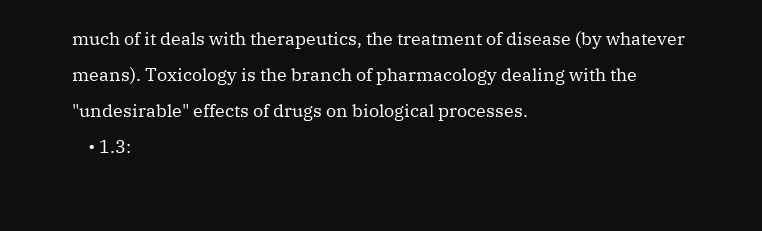much of it deals with therapeutics, the treatment of disease (by whatever means). Toxicology is the branch of pharmacology dealing with the "undesirable" effects of drugs on biological processes.
    • 1.3: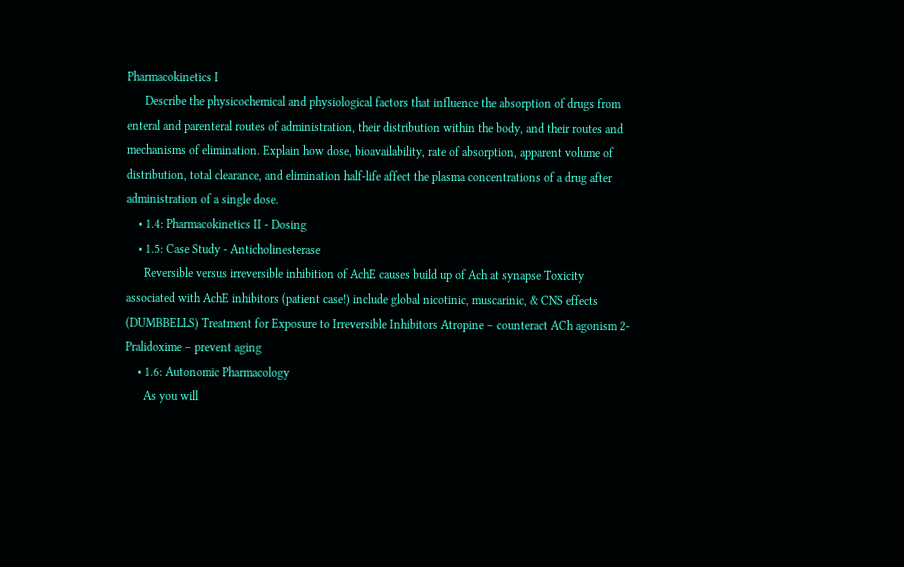Pharmacokinetics I
      Describe the physicochemical and physiological factors that influence the absorption of drugs from enteral and parenteral routes of administration, their distribution within the body, and their routes and mechanisms of elimination. Explain how dose, bioavailability, rate of absorption, apparent volume of distribution, total clearance, and elimination half-life affect the plasma concentrations of a drug after administration of a single dose.
    • 1.4: Pharmacokinetics II - Dosing
    • 1.5: Case Study - Anticholinesterase
      Reversible versus irreversible inhibition of AchE causes build up of Ach at synapse Toxicity associated with AchE inhibitors (patient case!) include global nicotinic, muscarinic, & CNS effects (DUMBBELLS) Treatment for Exposure to Irreversible Inhibitors Atropine – counteract ACh agonism 2-Pralidoxime – prevent aging
    • 1.6: Autonomic Pharmacology
      As you will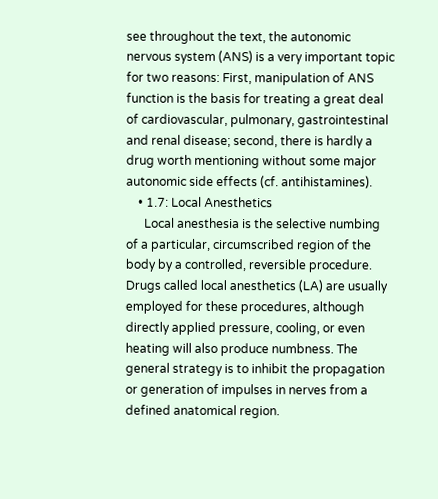see throughout the text, the autonomic nervous system (ANS) is a very important topic for two reasons: First, manipulation of ANS function is the basis for treating a great deal of cardiovascular, pulmonary, gastrointestinal and renal disease; second, there is hardly a drug worth mentioning without some major autonomic side effects (cf. antihistamines).
    • 1.7: Local Anesthetics
      Local anesthesia is the selective numbing of a particular, circumscribed region of the body by a controlled, reversible procedure. Drugs called local anesthetics (LA) are usually employed for these procedures, although directly applied pressure, cooling, or even heating will also produce numbness. The general strategy is to inhibit the propagation or generation of impulses in nerves from a defined anatomical region.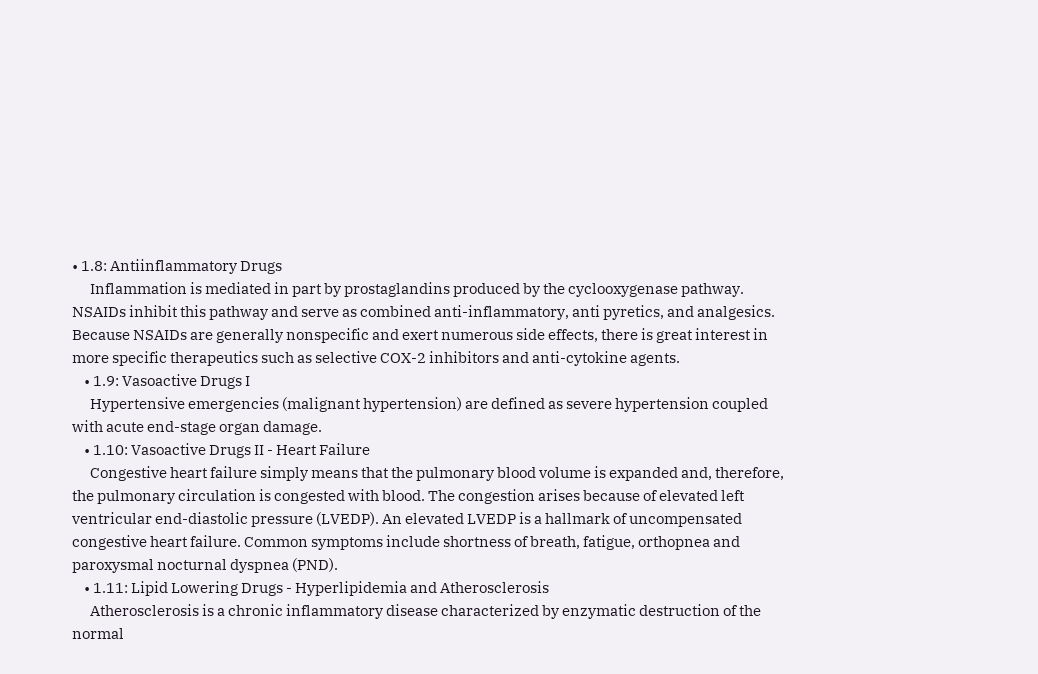• 1.8: Antiinflammatory Drugs
      Inflammation is mediated in part by prostaglandins produced by the cyclooxygenase pathway. NSAIDs inhibit this pathway and serve as combined anti-inflammatory, anti pyretics, and analgesics. Because NSAIDs are generally nonspecific and exert numerous side effects, there is great interest in more specific therapeutics such as selective COX-2 inhibitors and anti-cytokine agents.
    • 1.9: Vasoactive Drugs I
      Hypertensive emergencies (malignant hypertension) are defined as severe hypertension coupled with acute end-stage organ damage.
    • 1.10: Vasoactive Drugs II - Heart Failure
      Congestive heart failure simply means that the pulmonary blood volume is expanded and, therefore, the pulmonary circulation is congested with blood. The congestion arises because of elevated left ventricular end-diastolic pressure (LVEDP). An elevated LVEDP is a hallmark of uncompensated congestive heart failure. Common symptoms include shortness of breath, fatigue, orthopnea and paroxysmal nocturnal dyspnea (PND).
    • 1.11: Lipid Lowering Drugs - Hyperlipidemia and Atherosclerosis
      Atherosclerosis is a chronic inflammatory disease characterized by enzymatic destruction of the normal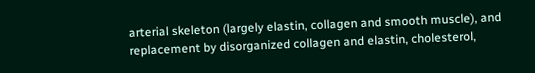arterial skeleton (largely elastin, collagen and smooth muscle), and replacement by disorganized collagen and elastin, cholesterol,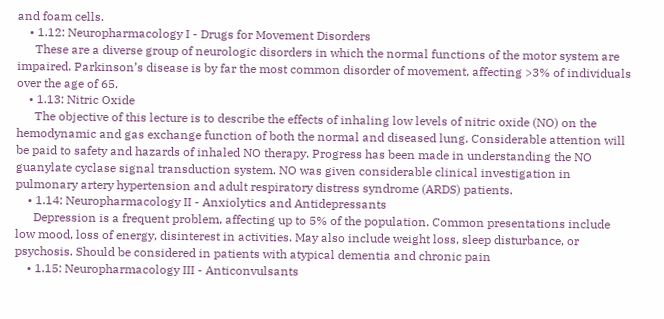and foam cells.
    • 1.12: Neuropharmacology I - Drugs for Movement Disorders
      These are a diverse group of neurologic disorders in which the normal functions of the motor system are impaired. Parkinson’s disease is by far the most common disorder of movement, affecting >3% of individuals over the age of 65.
    • 1.13: Nitric Oxide
      The objective of this lecture is to describe the effects of inhaling low levels of nitric oxide (NO) on the hemodynamic and gas exchange function of both the normal and diseased lung. Considerable attention will be paid to safety and hazards of inhaled NO therapy. Progress has been made in understanding the NO guanylate cyclase signal transduction system. NO was given considerable clinical investigation in pulmonary artery hypertension and adult respiratory distress syndrome (ARDS) patients.
    • 1.14: Neuropharmacology II - Anxiolytics and Antidepressants
      Depression is a frequent problem, affecting up to 5% of the population. Common presentations include low mood, loss of energy, disinterest in activities. May also include weight loss, sleep disturbance, or psychosis. Should be considered in patients with atypical dementia and chronic pain
    • 1.15: Neuropharmacology III - Anticonvulsants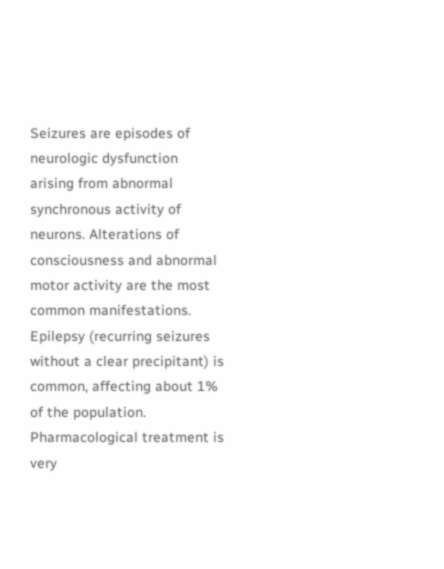Seizures are episodes of neurologic dysfunction arising from abnormal synchronous activity of neurons. Alterations of consciousness and abnormal motor activity are the most common manifestations.  Epilepsy (recurring seizures without a clear precipitant) is common, affecting about 1% of the population.  Pharmacological treatment is very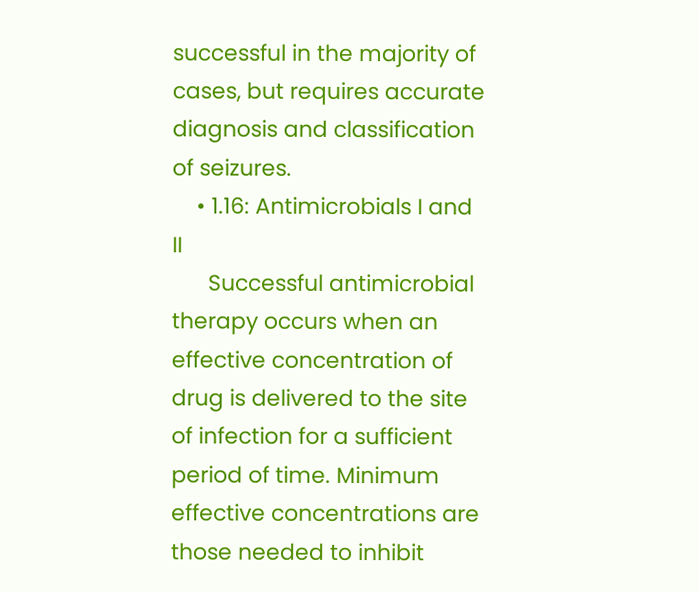successful in the majority of cases, but requires accurate diagnosis and classification of seizures.
    • 1.16: Antimicrobials I and II
      Successful antimicrobial therapy occurs when an effective concentration of drug is delivered to the site of infection for a sufficient period of time. Minimum effective concentrations are those needed to inhibit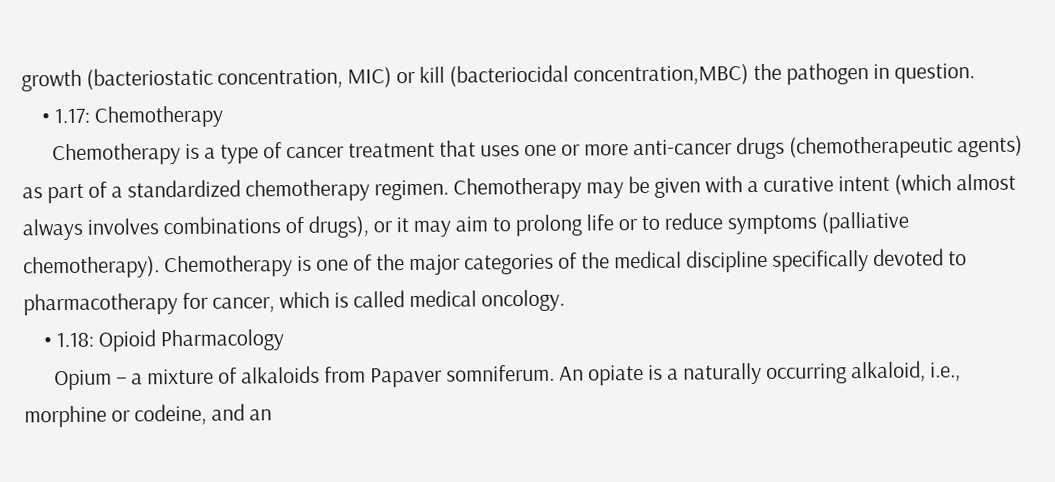growth (bacteriostatic concentration, MIC) or kill (bacteriocidal concentration,MBC) the pathogen in question.
    • 1.17: Chemotherapy
      Chemotherapy is a type of cancer treatment that uses one or more anti-cancer drugs (chemotherapeutic agents) as part of a standardized chemotherapy regimen. Chemotherapy may be given with a curative intent (which almost always involves combinations of drugs), or it may aim to prolong life or to reduce symptoms (palliative chemotherapy). Chemotherapy is one of the major categories of the medical discipline specifically devoted to pharmacotherapy for cancer, which is called medical oncology.
    • 1.18: Opioid Pharmacology
      Opium – a mixture of alkaloids from Papaver somniferum. An opiate is a naturally occurring alkaloid, i.e., morphine or codeine, and an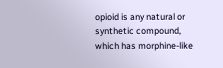opioid is any natural or synthetic compound, which has morphine-like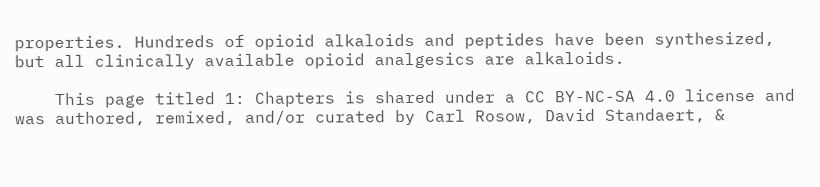properties. Hundreds of opioid alkaloids and peptides have been synthesized, but all clinically available opioid analgesics are alkaloids.

    This page titled 1: Chapters is shared under a CC BY-NC-SA 4.0 license and was authored, remixed, and/or curated by Carl Rosow, David Standaert, &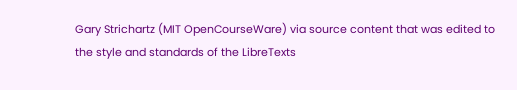Gary Strichartz (MIT OpenCourseWare) via source content that was edited to the style and standards of the LibreTexts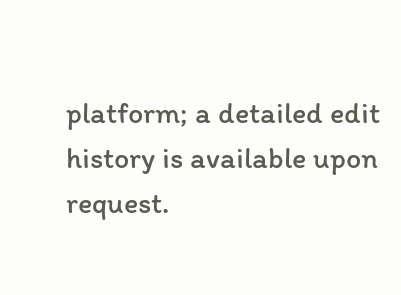platform; a detailed edit history is available upon request.